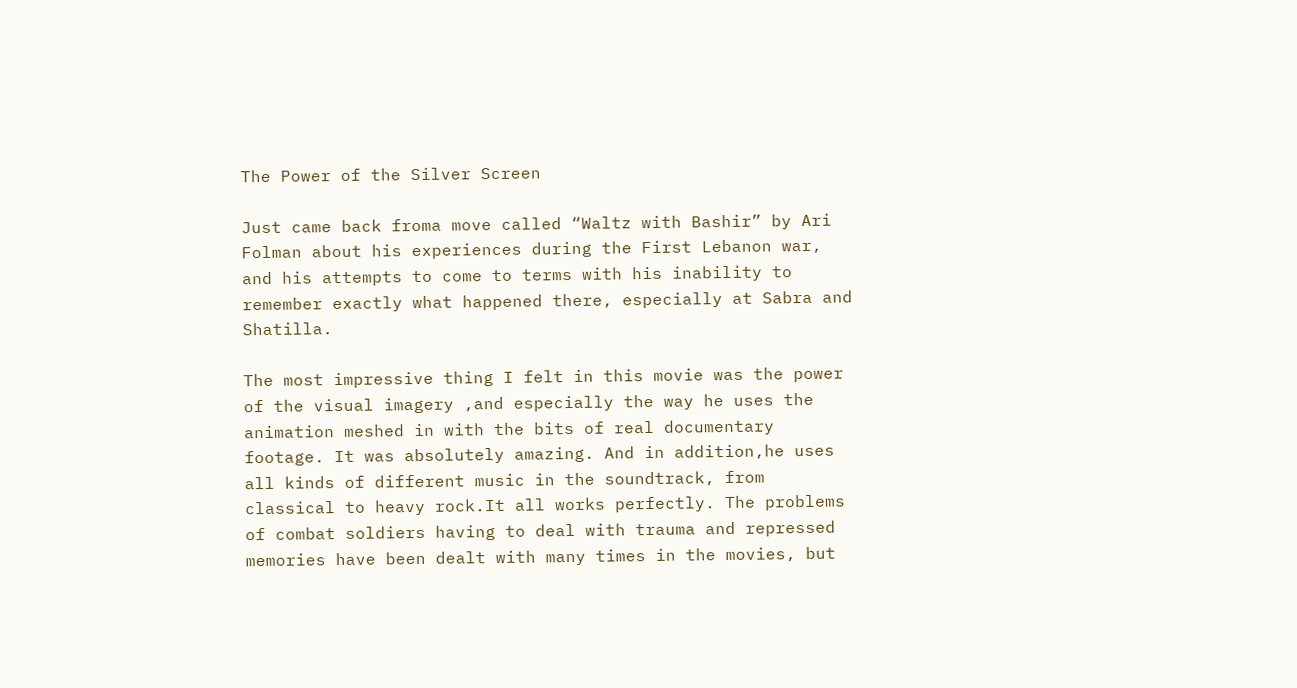The Power of the Silver Screen

Just came back froma move called “Waltz with Bashir” by Ari Folman about his experiences during the First Lebanon war, and his attempts to come to terms with his inability to remember exactly what happened there, especially at Sabra and Shatilla.

The most impressive thing I felt in this movie was the power of the visual imagery ,and especially the way he uses the animation meshed in with the bits of real documentary footage. It was absolutely amazing. And in addition,he uses all kinds of different music in the soundtrack, from classical to heavy rock.It all works perfectly. The problems of combat soldiers having to deal with trauma and repressed memories have been dealt with many times in the movies, but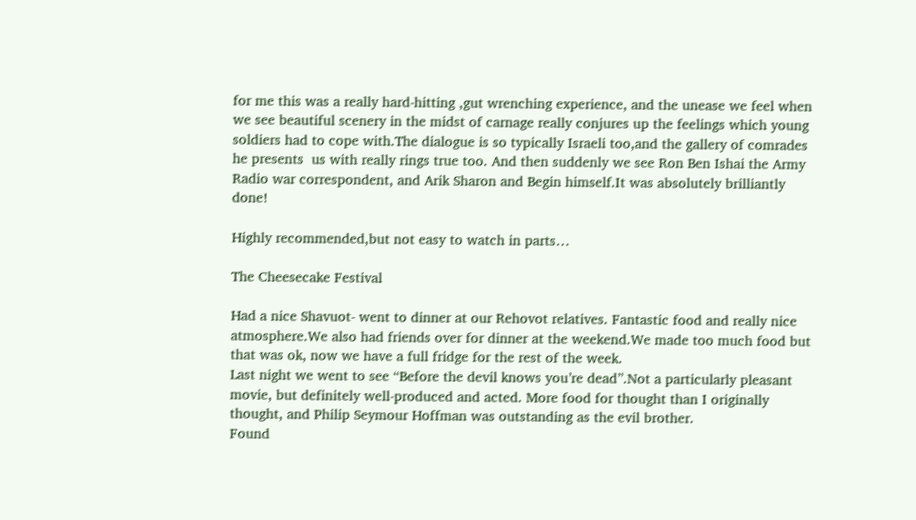for me this was a really hard-hitting ,gut wrenching experience, and the unease we feel when we see beautiful scenery in the midst of carnage really conjures up the feelings which young soldiers had to cope with.The dialogue is so typically Israeli too,and the gallery of comrades he presents  us with really rings true too. And then suddenly we see Ron Ben Ishai the Army Radio war correspondent, and Arik Sharon and Begin himself.It was absolutely brilliantly done!

Highly recommended,but not easy to watch in parts…

The Cheesecake Festival

Had a nice Shavuot- went to dinner at our Rehovot relatives. Fantastic food and really nice atmosphere.We also had friends over for dinner at the weekend.We made too much food but that was ok, now we have a full fridge for the rest of the week.
Last night we went to see “Before the devil knows you’re dead”.Not a particularly pleasant movie, but definitely well-produced and acted. More food for thought than I originally thought, and Philip Seymour Hoffman was outstanding as the evil brother.
Found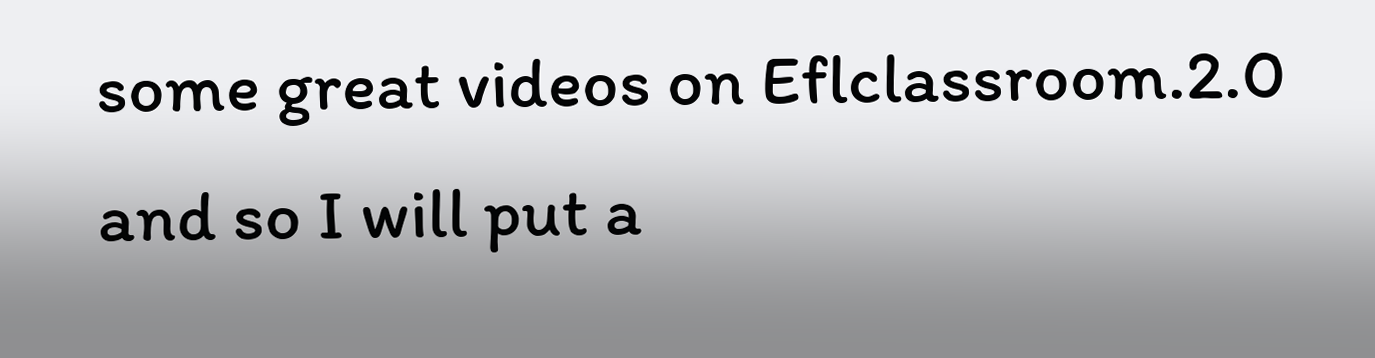some great videos on Eflclassroom.2.0 and so I will put a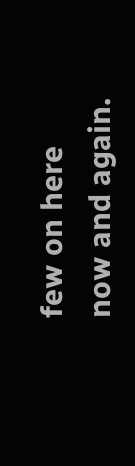few on here now and again.